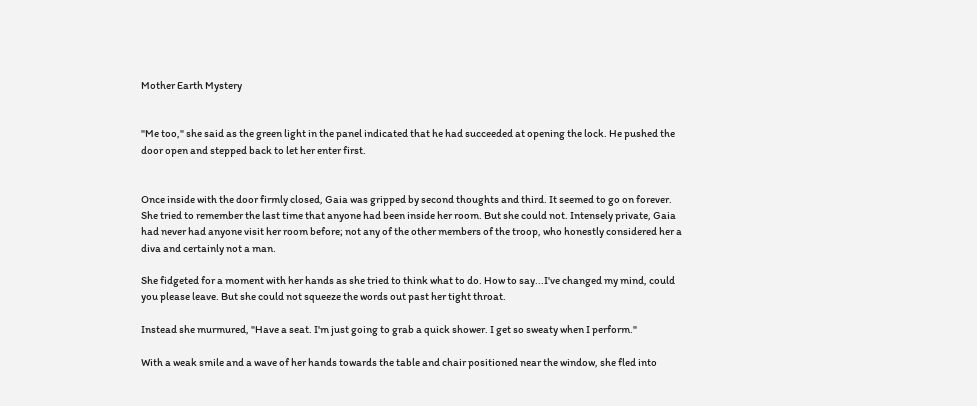Mother Earth Mystery


"Me too," she said as the green light in the panel indicated that he had succeeded at opening the lock. He pushed the door open and stepped back to let her enter first.


Once inside with the door firmly closed, Gaia was gripped by second thoughts and third. It seemed to go on forever. She tried to remember the last time that anyone had been inside her room. But she could not. Intensely private, Gaia had never had anyone visit her room before; not any of the other members of the troop, who honestly considered her a diva and certainly not a man.

She fidgeted for a moment with her hands as she tried to think what to do. How to say...I've changed my mind, could you please leave. But she could not squeeze the words out past her tight throat.

Instead she murmured, "Have a seat. I'm just going to grab a quick shower. I get so sweaty when I perform."

With a weak smile and a wave of her hands towards the table and chair positioned near the window, she fled into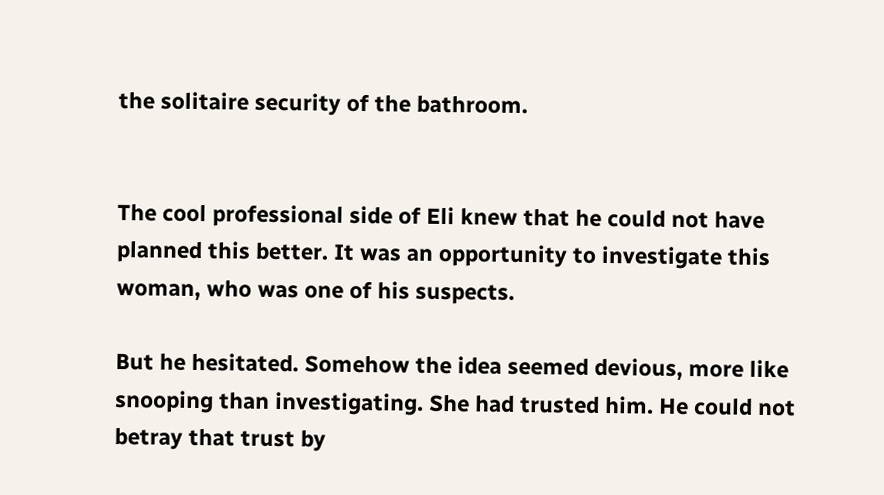the solitaire security of the bathroom.


The cool professional side of Eli knew that he could not have planned this better. It was an opportunity to investigate this woman, who was one of his suspects.

But he hesitated. Somehow the idea seemed devious, more like snooping than investigating. She had trusted him. He could not betray that trust by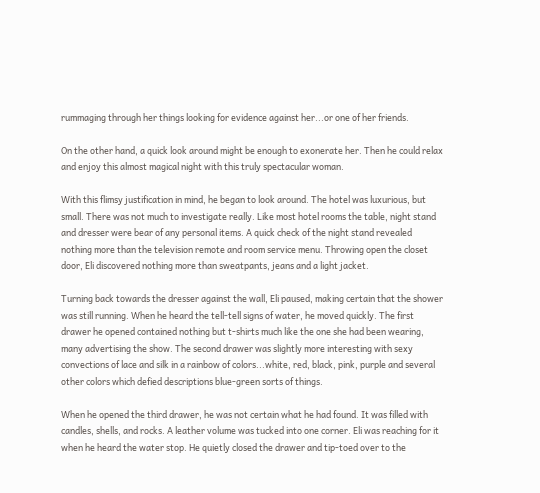rummaging through her things looking for evidence against her...or one of her friends.

On the other hand, a quick look around might be enough to exonerate her. Then he could relax and enjoy this almost magical night with this truly spectacular woman.

With this flimsy justification in mind, he began to look around. The hotel was luxurious, but small. There was not much to investigate really. Like most hotel rooms the table, night stand and dresser were bear of any personal items. A quick check of the night stand revealed nothing more than the television remote and room service menu. Throwing open the closet door, Eli discovered nothing more than sweatpants, jeans and a light jacket.

Turning back towards the dresser against the wall, Eli paused, making certain that the shower was still running. When he heard the tell-tell signs of water, he moved quickly. The first drawer he opened contained nothing but t-shirts much like the one she had been wearing, many advertising the show. The second drawer was slightly more interesting with sexy convections of lace and silk in a rainbow of colors...white, red, black, pink, purple and several other colors which defied descriptions blue-green sorts of things.

When he opened the third drawer, he was not certain what he had found. It was filled with candles, shells, and rocks. A leather volume was tucked into one corner. Eli was reaching for it when he heard the water stop. He quietly closed the drawer and tip-toed over to the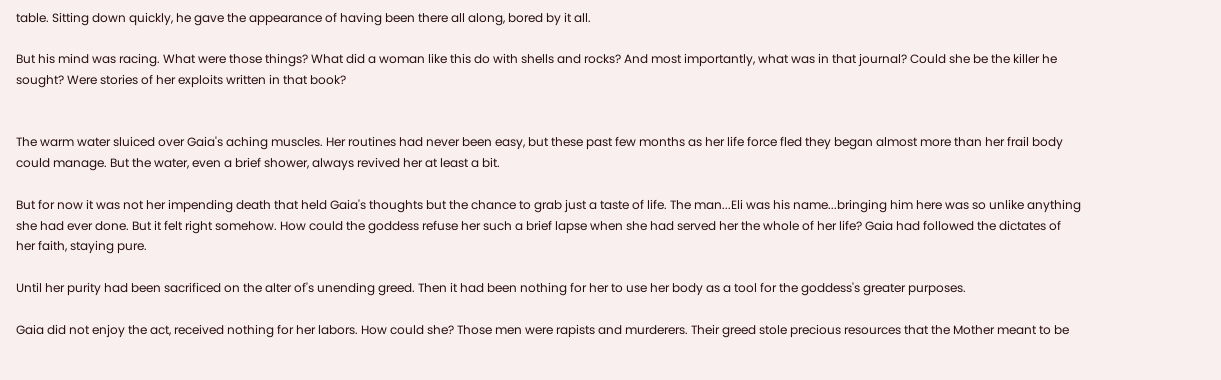table. Sitting down quickly, he gave the appearance of having been there all along, bored by it all.

But his mind was racing. What were those things? What did a woman like this do with shells and rocks? And most importantly, what was in that journal? Could she be the killer he sought? Were stories of her exploits written in that book?


The warm water sluiced over Gaia's aching muscles. Her routines had never been easy, but these past few months as her life force fled they began almost more than her frail body could manage. But the water, even a brief shower, always revived her at least a bit.

But for now it was not her impending death that held Gaia's thoughts but the chance to grab just a taste of life. The man...Eli was his name...bringing him here was so unlike anything she had ever done. But it felt right somehow. How could the goddess refuse her such a brief lapse when she had served her the whole of her life? Gaia had followed the dictates of her faith, staying pure.

Until her purity had been sacrificed on the alter of's unending greed. Then it had been nothing for her to use her body as a tool for the goddess's greater purposes.

Gaia did not enjoy the act, received nothing for her labors. How could she? Those men were rapists and murderers. Their greed stole precious resources that the Mother meant to be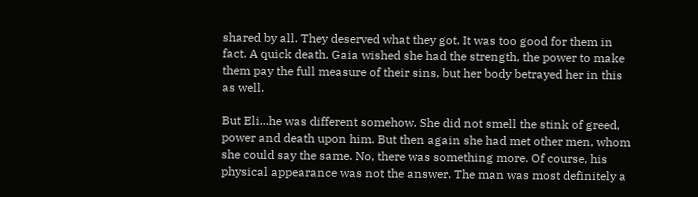shared by all. They deserved what they got. It was too good for them in fact. A quick death. Gaia wished she had the strength, the power to make them pay the full measure of their sins, but her body betrayed her in this as well.

But Eli...he was different somehow. She did not smell the stink of greed, power and death upon him. But then again she had met other men, whom she could say the same. No, there was something more. Of course, his physical appearance was not the answer. The man was most definitely a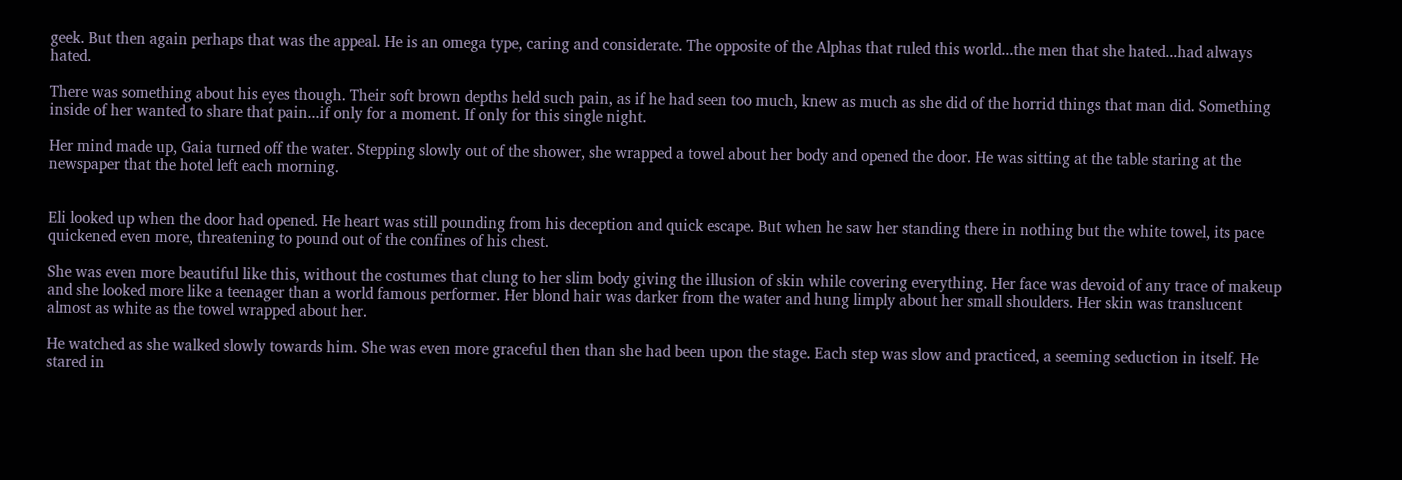geek. But then again perhaps that was the appeal. He is an omega type, caring and considerate. The opposite of the Alphas that ruled this world...the men that she hated...had always hated.

There was something about his eyes though. Their soft brown depths held such pain, as if he had seen too much, knew as much as she did of the horrid things that man did. Something inside of her wanted to share that pain...if only for a moment. If only for this single night.

Her mind made up, Gaia turned off the water. Stepping slowly out of the shower, she wrapped a towel about her body and opened the door. He was sitting at the table staring at the newspaper that the hotel left each morning.


Eli looked up when the door had opened. He heart was still pounding from his deception and quick escape. But when he saw her standing there in nothing but the white towel, its pace quickened even more, threatening to pound out of the confines of his chest.

She was even more beautiful like this, without the costumes that clung to her slim body giving the illusion of skin while covering everything. Her face was devoid of any trace of makeup and she looked more like a teenager than a world famous performer. Her blond hair was darker from the water and hung limply about her small shoulders. Her skin was translucent almost as white as the towel wrapped about her.

He watched as she walked slowly towards him. She was even more graceful then than she had been upon the stage. Each step was slow and practiced, a seeming seduction in itself. He stared in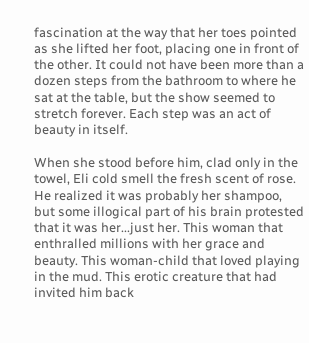fascination at the way that her toes pointed as she lifted her foot, placing one in front of the other. It could not have been more than a dozen steps from the bathroom to where he sat at the table, but the show seemed to stretch forever. Each step was an act of beauty in itself.

When she stood before him, clad only in the towel, Eli cold smell the fresh scent of rose. He realized it was probably her shampoo, but some illogical part of his brain protested that it was her...just her. This woman that enthralled millions with her grace and beauty. This woman-child that loved playing in the mud. This erotic creature that had invited him back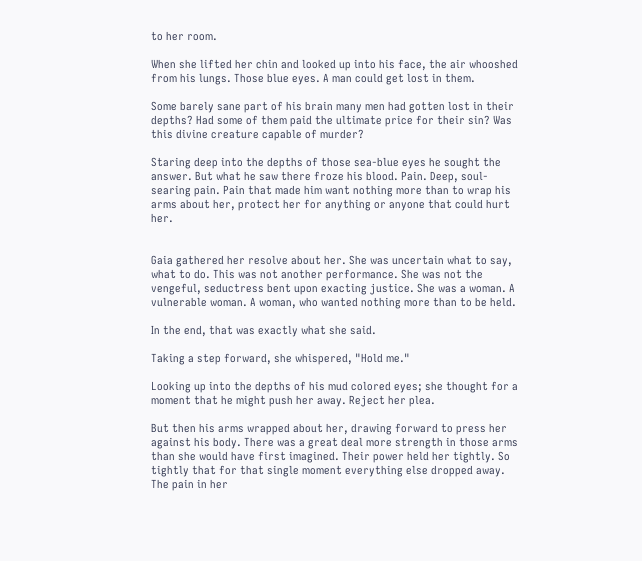to her room.

When she lifted her chin and looked up into his face, the air whooshed from his lungs. Those blue eyes. A man could get lost in them.

Some barely sane part of his brain many men had gotten lost in their depths? Had some of them paid the ultimate price for their sin? Was this divine creature capable of murder?

Staring deep into the depths of those sea-blue eyes he sought the answer. But what he saw there froze his blood. Pain. Deep, soul-searing pain. Pain that made him want nothing more than to wrap his arms about her, protect her for anything or anyone that could hurt her.


Gaia gathered her resolve about her. She was uncertain what to say, what to do. This was not another performance. She was not the vengeful, seductress bent upon exacting justice. She was a woman. A vulnerable woman. A woman, who wanted nothing more than to be held.

In the end, that was exactly what she said.

Taking a step forward, she whispered, "Hold me."

Looking up into the depths of his mud colored eyes; she thought for a moment that he might push her away. Reject her plea.

But then his arms wrapped about her, drawing forward to press her against his body. There was a great deal more strength in those arms than she would have first imagined. Their power held her tightly. So tightly that for that single moment everything else dropped away. The pain in her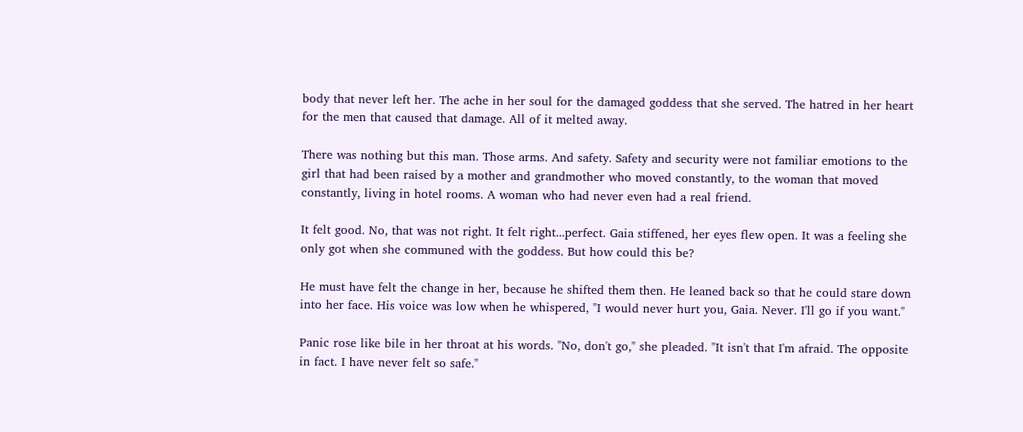body that never left her. The ache in her soul for the damaged goddess that she served. The hatred in her heart for the men that caused that damage. All of it melted away.

There was nothing but this man. Those arms. And safety. Safety and security were not familiar emotions to the girl that had been raised by a mother and grandmother who moved constantly, to the woman that moved constantly, living in hotel rooms. A woman who had never even had a real friend.

It felt good. No, that was not right. It felt right...perfect. Gaia stiffened, her eyes flew open. It was a feeling she only got when she communed with the goddess. But how could this be?

He must have felt the change in her, because he shifted them then. He leaned back so that he could stare down into her face. His voice was low when he whispered, "I would never hurt you, Gaia. Never. I'll go if you want."

Panic rose like bile in her throat at his words. "No, don't go," she pleaded. "It isn't that I'm afraid. The opposite in fact. I have never felt so safe."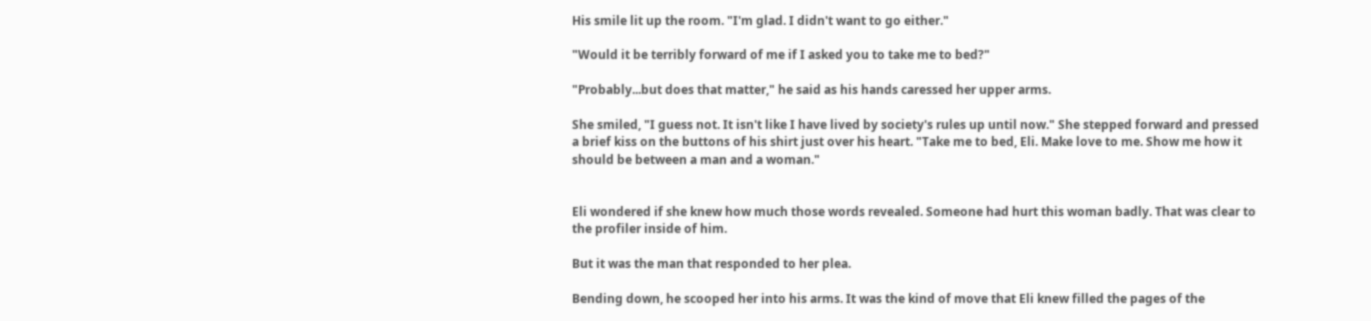His smile lit up the room. "I'm glad. I didn't want to go either."

"Would it be terribly forward of me if I asked you to take me to bed?"

"Probably...but does that matter," he said as his hands caressed her upper arms.

She smiled, "I guess not. It isn't like I have lived by society's rules up until now." She stepped forward and pressed a brief kiss on the buttons of his shirt just over his heart. "Take me to bed, Eli. Make love to me. Show me how it should be between a man and a woman."


Eli wondered if she knew how much those words revealed. Someone had hurt this woman badly. That was clear to the profiler inside of him.

But it was the man that responded to her plea.

Bending down, he scooped her into his arms. It was the kind of move that Eli knew filled the pages of the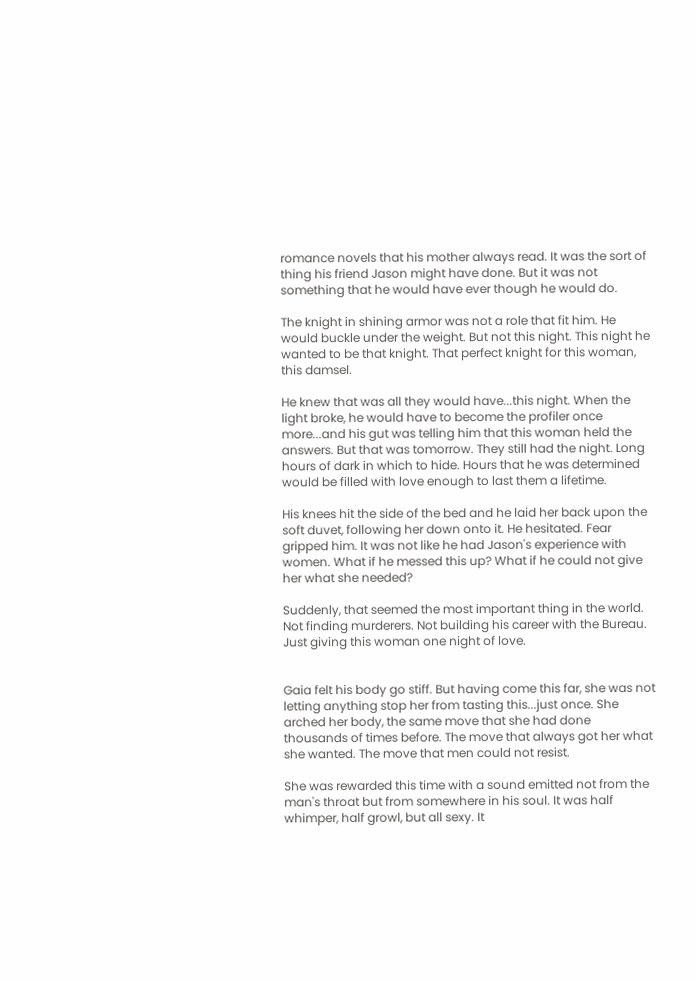romance novels that his mother always read. It was the sort of thing his friend Jason might have done. But it was not something that he would have ever though he would do.

The knight in shining armor was not a role that fit him. He would buckle under the weight. But not this night. This night he wanted to be that knight. That perfect knight for this woman, this damsel.

He knew that was all they would have...this night. When the light broke, he would have to become the profiler once more...and his gut was telling him that this woman held the answers. But that was tomorrow. They still had the night. Long hours of dark in which to hide. Hours that he was determined would be filled with love enough to last them a lifetime.

His knees hit the side of the bed and he laid her back upon the soft duvet, following her down onto it. He hesitated. Fear gripped him. It was not like he had Jason's experience with women. What if he messed this up? What if he could not give her what she needed?

Suddenly, that seemed the most important thing in the world. Not finding murderers. Not building his career with the Bureau. Just giving this woman one night of love.


Gaia felt his body go stiff. But having come this far, she was not letting anything stop her from tasting this...just once. She arched her body, the same move that she had done thousands of times before. The move that always got her what she wanted. The move that men could not resist.

She was rewarded this time with a sound emitted not from the man's throat but from somewhere in his soul. It was half whimper, half growl, but all sexy. It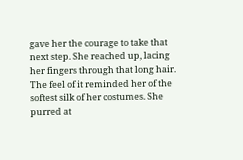gave her the courage to take that next step. She reached up, lacing her fingers through that long hair. The feel of it reminded her of the softest silk of her costumes. She purred at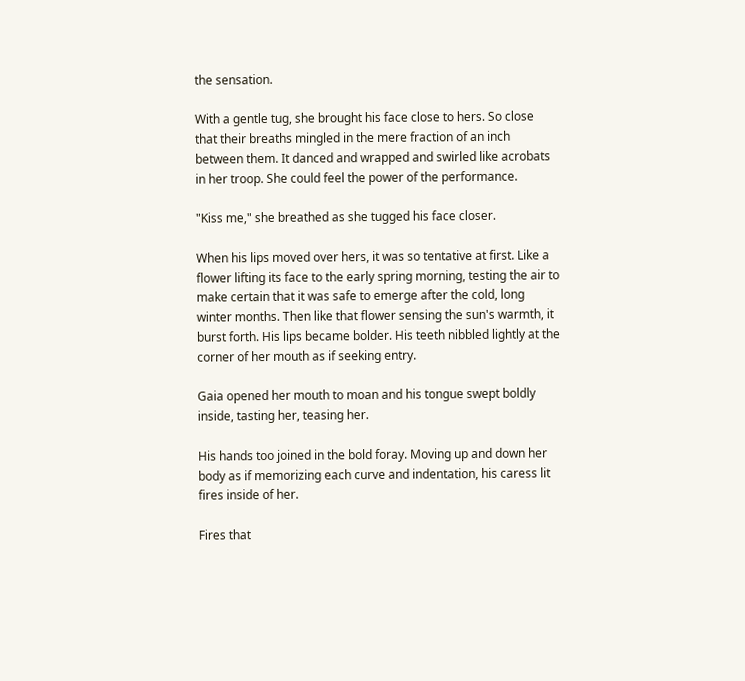the sensation.

With a gentle tug, she brought his face close to hers. So close that their breaths mingled in the mere fraction of an inch between them. It danced and wrapped and swirled like acrobats in her troop. She could feel the power of the performance.

"Kiss me," she breathed as she tugged his face closer.

When his lips moved over hers, it was so tentative at first. Like a flower lifting its face to the early spring morning, testing the air to make certain that it was safe to emerge after the cold, long winter months. Then like that flower sensing the sun's warmth, it burst forth. His lips became bolder. His teeth nibbled lightly at the corner of her mouth as if seeking entry.

Gaia opened her mouth to moan and his tongue swept boldly inside, tasting her, teasing her.

His hands too joined in the bold foray. Moving up and down her body as if memorizing each curve and indentation, his caress lit fires inside of her.

Fires that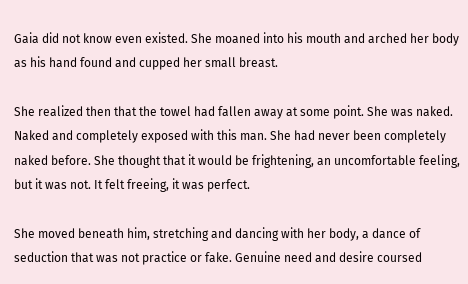Gaia did not know even existed. She moaned into his mouth and arched her body as his hand found and cupped her small breast.

She realized then that the towel had fallen away at some point. She was naked. Naked and completely exposed with this man. She had never been completely naked before. She thought that it would be frightening, an uncomfortable feeling, but it was not. It felt freeing, it was perfect.

She moved beneath him, stretching and dancing with her body, a dance of seduction that was not practice or fake. Genuine need and desire coursed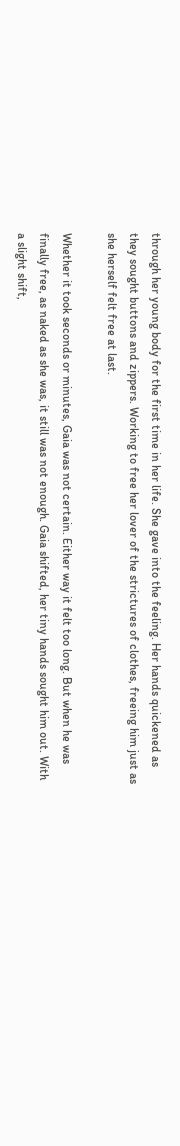through her young body for the first time in her life. She gave into the feeling. Her hands quickened as they sought buttons and zippers. Working to free her lover of the strictures of clothes, freeing him just as she herself felt free at last.

Whether it took seconds or minutes, Gaia was not certain. Either way it felt too long. But when he was finally free, as naked as she was, it still was not enough. Gaia shifted, her tiny hands sought him out. With a slight shift,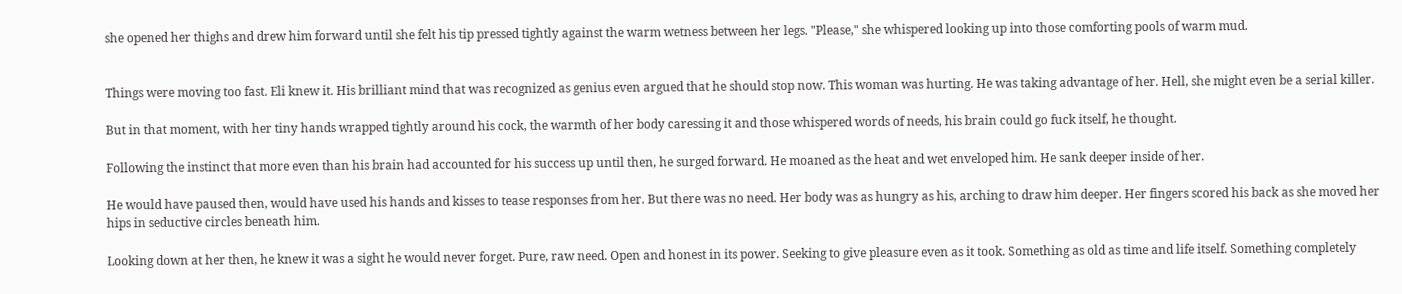she opened her thighs and drew him forward until she felt his tip pressed tightly against the warm wetness between her legs. "Please," she whispered looking up into those comforting pools of warm mud.


Things were moving too fast. Eli knew it. His brilliant mind that was recognized as genius even argued that he should stop now. This woman was hurting. He was taking advantage of her. Hell, she might even be a serial killer.

But in that moment, with her tiny hands wrapped tightly around his cock, the warmth of her body caressing it and those whispered words of needs, his brain could go fuck itself, he thought.

Following the instinct that more even than his brain had accounted for his success up until then, he surged forward. He moaned as the heat and wet enveloped him. He sank deeper inside of her.

He would have paused then, would have used his hands and kisses to tease responses from her. But there was no need. Her body was as hungry as his, arching to draw him deeper. Her fingers scored his back as she moved her hips in seductive circles beneath him.

Looking down at her then, he knew it was a sight he would never forget. Pure, raw need. Open and honest in its power. Seeking to give pleasure even as it took. Something as old as time and life itself. Something completely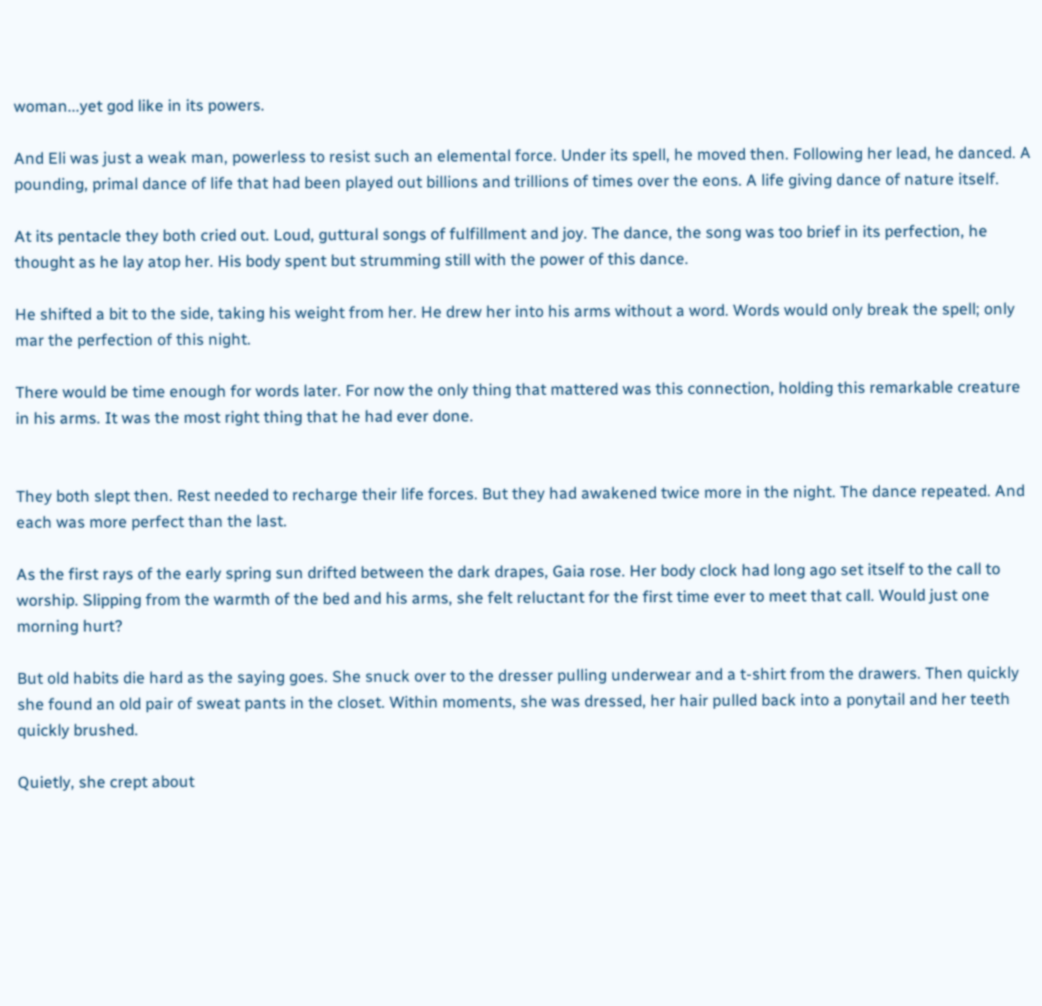woman...yet god like in its powers.

And Eli was just a weak man, powerless to resist such an elemental force. Under its spell, he moved then. Following her lead, he danced. A pounding, primal dance of life that had been played out billions and trillions of times over the eons. A life giving dance of nature itself.

At its pentacle they both cried out. Loud, guttural songs of fulfillment and joy. The dance, the song was too brief in its perfection, he thought as he lay atop her. His body spent but strumming still with the power of this dance.

He shifted a bit to the side, taking his weight from her. He drew her into his arms without a word. Words would only break the spell; only mar the perfection of this night.

There would be time enough for words later. For now the only thing that mattered was this connection, holding this remarkable creature in his arms. It was the most right thing that he had ever done.


They both slept then. Rest needed to recharge their life forces. But they had awakened twice more in the night. The dance repeated. And each was more perfect than the last.

As the first rays of the early spring sun drifted between the dark drapes, Gaia rose. Her body clock had long ago set itself to the call to worship. Slipping from the warmth of the bed and his arms, she felt reluctant for the first time ever to meet that call. Would just one morning hurt?

But old habits die hard as the saying goes. She snuck over to the dresser pulling underwear and a t-shirt from the drawers. Then quickly she found an old pair of sweat pants in the closet. Within moments, she was dressed, her hair pulled back into a ponytail and her teeth quickly brushed.

Quietly, she crept about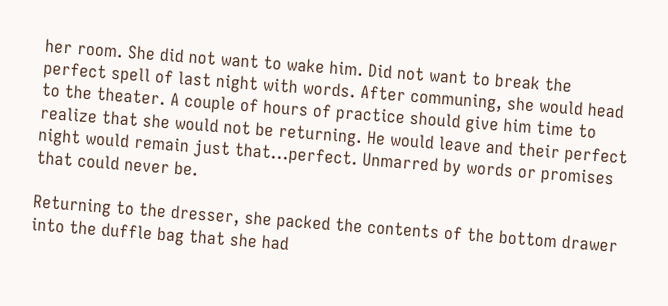her room. She did not want to wake him. Did not want to break the perfect spell of last night with words. After communing, she would head to the theater. A couple of hours of practice should give him time to realize that she would not be returning. He would leave and their perfect night would remain just that...perfect. Unmarred by words or promises that could never be.

Returning to the dresser, she packed the contents of the bottom drawer into the duffle bag that she had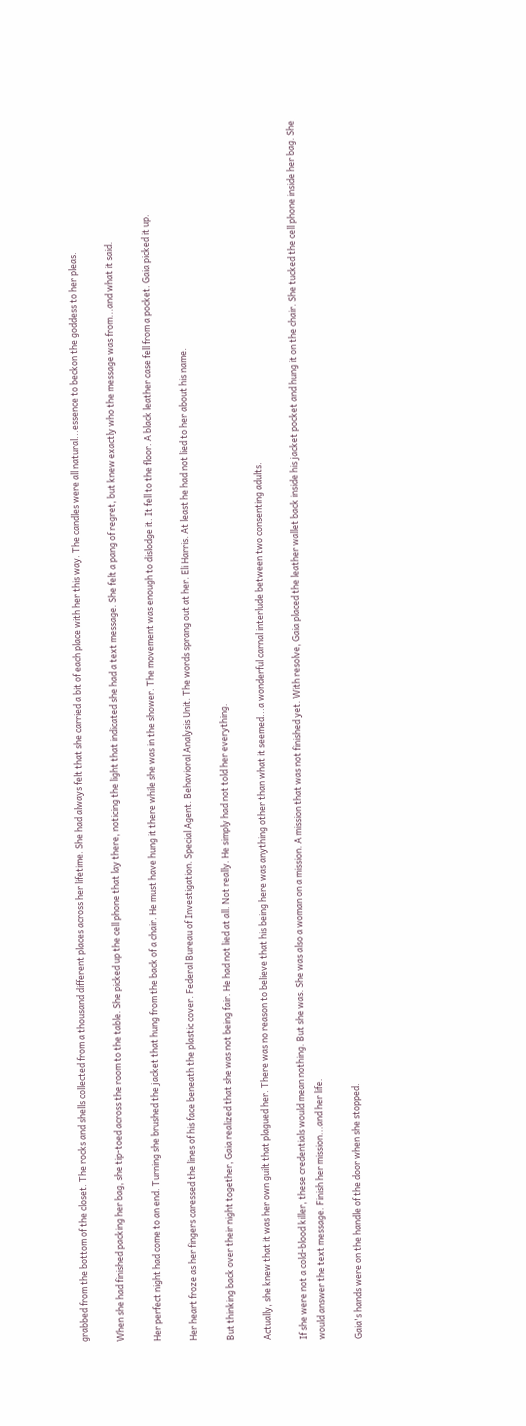grabbed from the bottom of the closet. The rocks and shells collected from a thousand different places across her lifetime. She had always felt that she carried a bit of each place with her this way. The candles were all natural...essence to beckon the goddess to her pleas.

When she had finished packing her bag, she tip-toed across the room to the table. She picked up the cell phone that lay there, noticing the light that indicated she had a text message. She felt a pang of regret, but knew exactly who the message was from...and what it said.

Her perfect night had come to an end. Turning she brushed the jacket that hung from the back of a chair. He must have hung it there while she was in the shower. The movement was enough to dislodge it. It fell to the floor. A black leather case fell from a pocket. Gaia picked it up.

Her heart froze as her fingers caressed the lines of his face beneath the plastic cover. Federal Bureau of Investigation. Special Agent. Behavioral Analysis Unit. The words sprang out at her. Eli Harris. At least he had not lied to her about his name.

But thinking back over their night together, Gaia realized that she was not being fair. He had not lied at all. Not really. He simply had not told her everything.

Actually, she knew that it was her own guilt that plagued her. There was no reason to believe that his being here was anything other than what it seemed...a wonderful carnal interlude between two consenting adults.

If she were not a cold-blood killer, these credentials would mean nothing. But she was. She was also a woman on a mission. A mission that was not finished yet. With resolve, Gaia placed the leather wallet back inside his jacket pocket and hung it on the chair. She tucked the cell phone inside her bag. She would answer the text message. Finish her mission...and her life.

Gaia's hands were on the handle of the door when she stopped.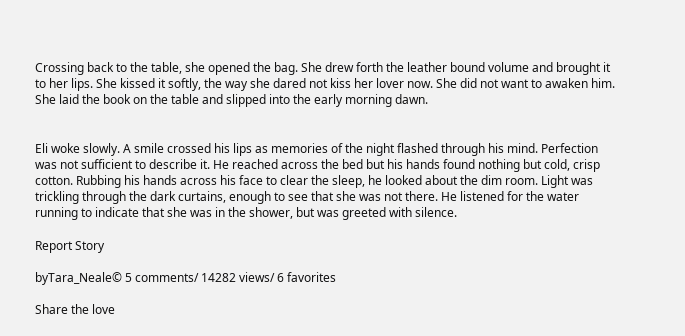Crossing back to the table, she opened the bag. She drew forth the leather bound volume and brought it to her lips. She kissed it softly, the way she dared not kiss her lover now. She did not want to awaken him. She laid the book on the table and slipped into the early morning dawn.


Eli woke slowly. A smile crossed his lips as memories of the night flashed through his mind. Perfection was not sufficient to describe it. He reached across the bed but his hands found nothing but cold, crisp cotton. Rubbing his hands across his face to clear the sleep, he looked about the dim room. Light was trickling through the dark curtains, enough to see that she was not there. He listened for the water running to indicate that she was in the shower, but was greeted with silence.

Report Story

byTara_Neale© 5 comments/ 14282 views/ 6 favorites

Share the love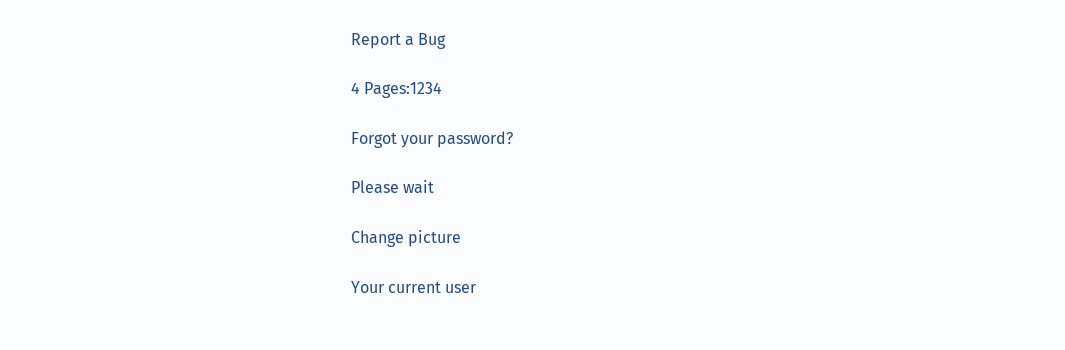Report a Bug

4 Pages:1234

Forgot your password?

Please wait

Change picture

Your current user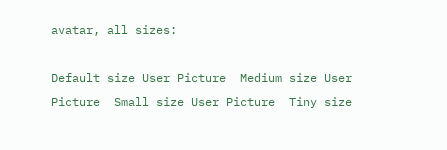avatar, all sizes:

Default size User Picture  Medium size User Picture  Small size User Picture  Tiny size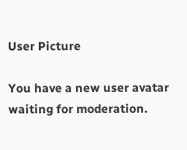User Picture

You have a new user avatar waiting for moderation.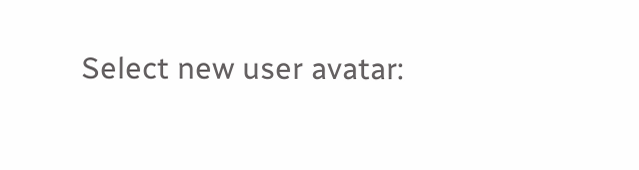Select new user avatar: